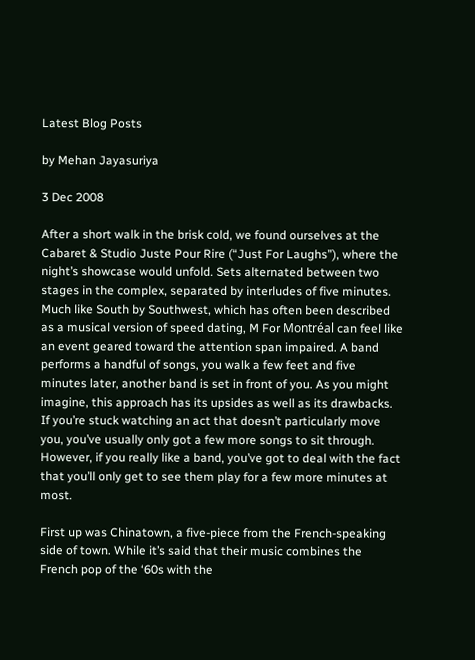Latest Blog Posts

by Mehan Jayasuriya

3 Dec 2008

After a short walk in the brisk cold, we found ourselves at the Cabaret & Studio Juste Pour Rire (“Just For Laughs”), where the night’s showcase would unfold. Sets alternated between two stages in the complex, separated by interludes of five minutes. Much like South by Southwest, which has often been described as a musical version of speed dating, M For Montréal can feel like an event geared toward the attention span impaired. A band performs a handful of songs, you walk a few feet and five minutes later, another band is set in front of you. As you might imagine, this approach has its upsides as well as its drawbacks. If you’re stuck watching an act that doesn’t particularly move you, you’ve usually only got a few more songs to sit through. However, if you really like a band, you’ve got to deal with the fact that you’ll only get to see them play for a few more minutes at most.

First up was Chinatown, a five-piece from the French-speaking side of town. While it’s said that their music combines the French pop of the ‘60s with the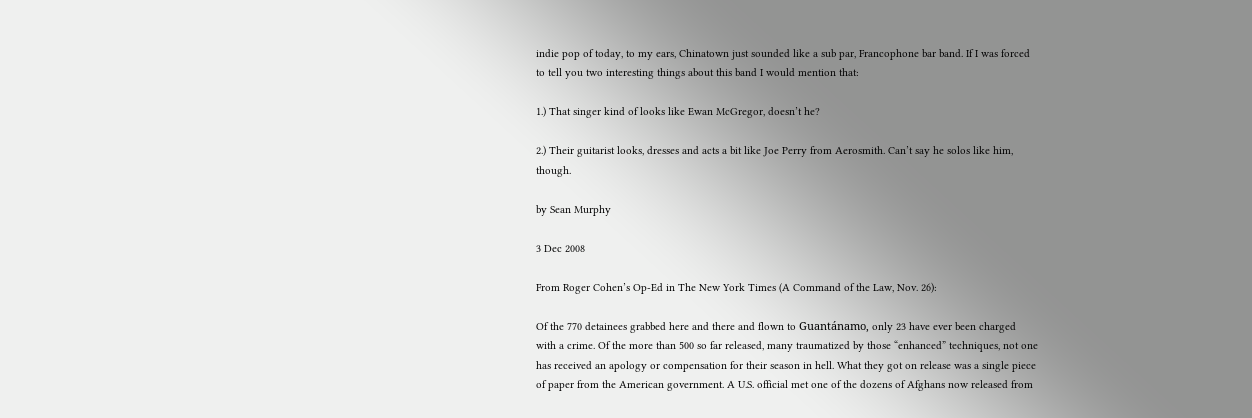indie pop of today, to my ears, Chinatown just sounded like a sub par, Francophone bar band. If I was forced to tell you two interesting things about this band I would mention that:

1.) That singer kind of looks like Ewan McGregor, doesn’t he?

2.) Their guitarist looks, dresses and acts a bit like Joe Perry from Aerosmith. Can’t say he solos like him, though.

by Sean Murphy

3 Dec 2008

From Roger Cohen’s Op-Ed in The New York Times (A Command of the Law, Nov. 26):

Of the 770 detainees grabbed here and there and flown to Guantánamo, only 23 have ever been charged with a crime. Of the more than 500 so far released, many traumatized by those “enhanced” techniques, not one has received an apology or compensation for their season in hell. What they got on release was a single piece of paper from the American government. A U.S. official met one of the dozens of Afghans now released from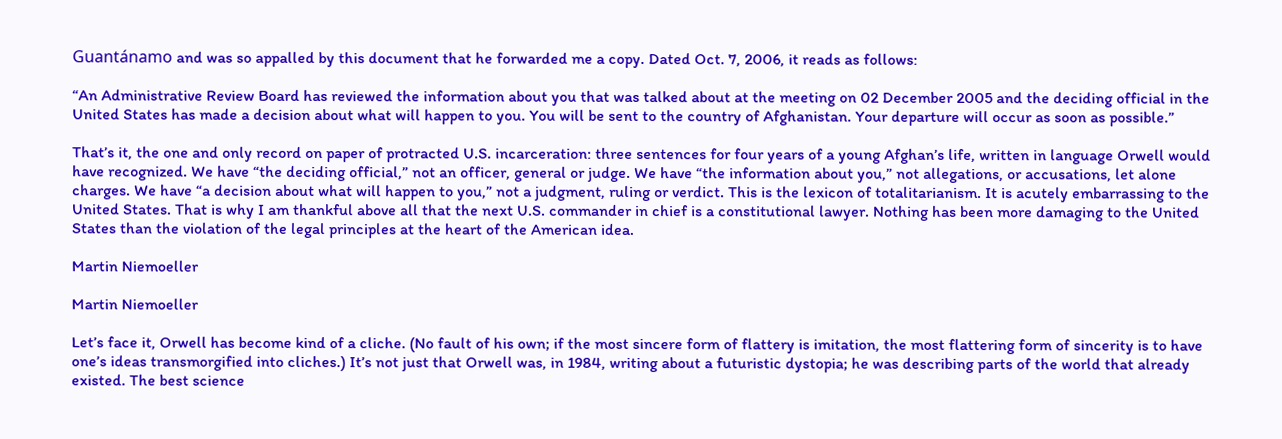Guantánamo and was so appalled by this document that he forwarded me a copy. Dated Oct. 7, 2006, it reads as follows:

“An Administrative Review Board has reviewed the information about you that was talked about at the meeting on 02 December 2005 and the deciding official in the United States has made a decision about what will happen to you. You will be sent to the country of Afghanistan. Your departure will occur as soon as possible.”

That’s it, the one and only record on paper of protracted U.S. incarceration: three sentences for four years of a young Afghan’s life, written in language Orwell would have recognized. We have “the deciding official,” not an officer, general or judge. We have “the information about you,” not allegations, or accusations, let alone charges. We have “a decision about what will happen to you,” not a judgment, ruling or verdict. This is the lexicon of totalitarianism. It is acutely embarrassing to the United States. That is why I am thankful above all that the next U.S. commander in chief is a constitutional lawyer. Nothing has been more damaging to the United States than the violation of the legal principles at the heart of the American idea.

Martin Niemoeller

Martin Niemoeller

Let’s face it, Orwell has become kind of a cliche. (No fault of his own; if the most sincere form of flattery is imitation, the most flattering form of sincerity is to have one’s ideas transmorgified into cliches.) It’s not just that Orwell was, in 1984, writing about a futuristic dystopia; he was describing parts of the world that already existed. The best science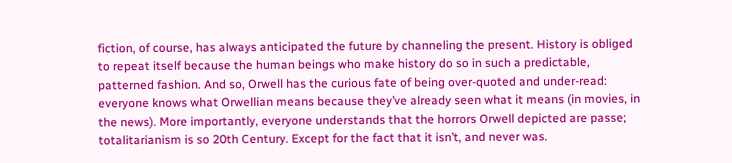fiction, of course, has always anticipated the future by channeling the present. History is obliged to repeat itself because the human beings who make history do so in such a predictable, patterned fashion. And so, Orwell has the curious fate of being over-quoted and under-read: everyone knows what Orwellian means because they’ve already seen what it means (in movies, in the news). More importantly, everyone understands that the horrors Orwell depicted are passe; totalitarianism is so 20th Century. Except for the fact that it isn’t, and never was.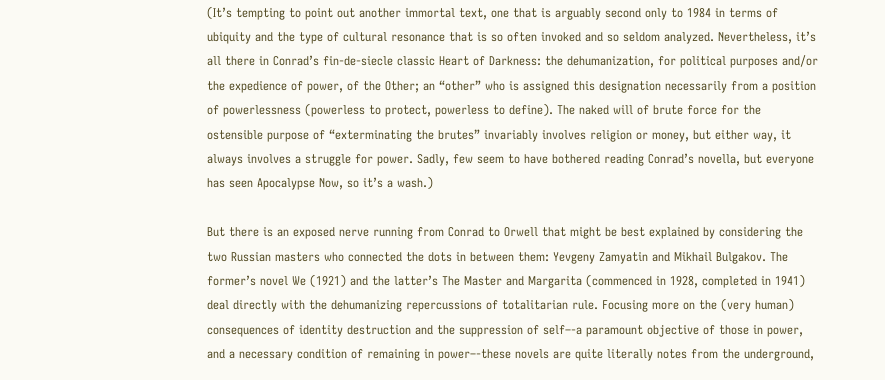(It’s tempting to point out another immortal text, one that is arguably second only to 1984 in terms of ubiquity and the type of cultural resonance that is so often invoked and so seldom analyzed. Nevertheless, it’s all there in Conrad’s fin-de-siecle classic Heart of Darkness: the dehumanization, for political purposes and/or the expedience of power, of the Other; an “other” who is assigned this designation necessarily from a position of powerlessness (powerless to protect, powerless to define). The naked will of brute force for the ostensible purpose of “exterminating the brutes” invariably involves religion or money, but either way, it always involves a struggle for power. Sadly, few seem to have bothered reading Conrad’s novella, but everyone has seen Apocalypse Now, so it’s a wash.)

But there is an exposed nerve running from Conrad to Orwell that might be best explained by considering the two Russian masters who connected the dots in between them: Yevgeny Zamyatin and Mikhail Bulgakov. The former’s novel We (1921) and the latter’s The Master and Margarita (commenced in 1928, completed in 1941) deal directly with the dehumanizing repercussions of totalitarian rule. Focusing more on the (very human) consequences of identity destruction and the suppression of self–-a paramount objective of those in power, and a necessary condition of remaining in power–-these novels are quite literally notes from the underground,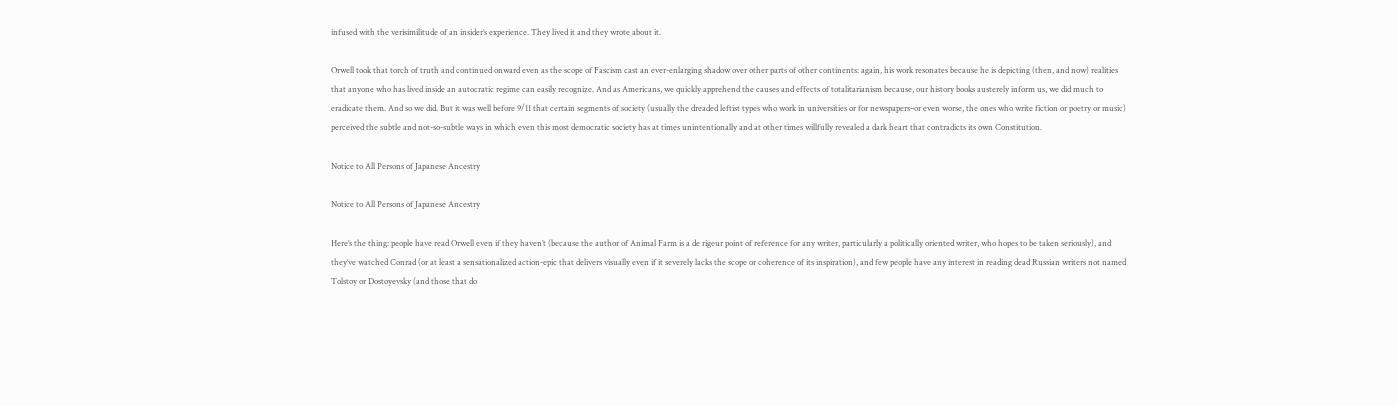infused with the verisimilitude of an insider’s experience. They lived it and they wrote about it.

Orwell took that torch of truth and continued onward even as the scope of Fascism cast an ever-enlarging shadow over other parts of other continents: again, his work resonates because he is depicting (then, and now) realities that anyone who has lived inside an autocratic regime can easily recognize. And as Americans, we quickly apprehend the causes and effects of totalitarianism because, our history books austerely inform us, we did much to eradicate them. And so we did. But it was well before 9/11 that certain segments of society (usually the dreaded leftist types who work in universities or for newspapers–or even worse, the ones who write fiction or poetry or music) perceived the subtle and not-so-subtle ways in which even this most democratic society has at times unintentionally and at other times willfully revealed a dark heart that contradicts its own Constitution.

Notice to All Persons of Japanese Ancestry

Notice to All Persons of Japanese Ancestry

Here’s the thing: people have read Orwell even if they haven’t (because the author of Animal Farm is a de rigeur point of reference for any writer, particularly a politically oriented writer, who hopes to be taken seriously), and they’ve watched Conrad (or at least a sensationalized action-epic that delivers visually even if it severely lacks the scope or coherence of its inspiration), and few people have any interest in reading dead Russian writers not named Tolstoy or Dostoyevsky (and those that do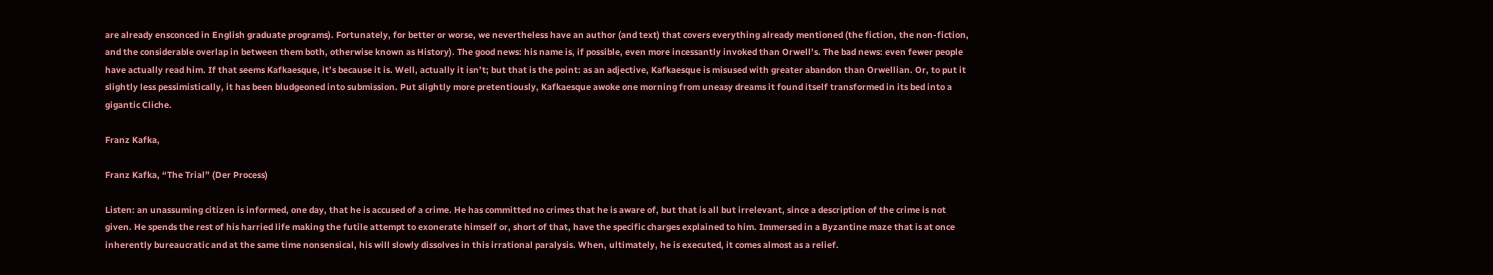are already ensconced in English graduate programs). Fortunately, for better or worse, we nevertheless have an author (and text) that covers everything already mentioned (the fiction, the non-fiction, and the considerable overlap in between them both, otherwise known as History). The good news: his name is, if possible, even more incessantly invoked than Orwell’s. The bad news: even fewer people have actually read him. If that seems Kafkaesque, it’s because it is. Well, actually it isn’t; but that is the point: as an adjective, Kafkaesque is misused with greater abandon than Orwellian. Or, to put it slightly less pessimistically, it has been bludgeoned into submission. Put slightly more pretentiously, Kafkaesque awoke one morning from uneasy dreams it found itself transformed in its bed into a gigantic Cliche.

Franz Kafka,

Franz Kafka, “The Trial” (Der Process)

Listen: an unassuming citizen is informed, one day, that he is accused of a crime. He has committed no crimes that he is aware of, but that is all but irrelevant, since a description of the crime is not given. He spends the rest of his harried life making the futile attempt to exonerate himself or, short of that, have the specific charges explained to him. Immersed in a Byzantine maze that is at once inherently bureaucratic and at the same time nonsensical, his will slowly dissolves in this irrational paralysis. When, ultimately, he is executed, it comes almost as a relief.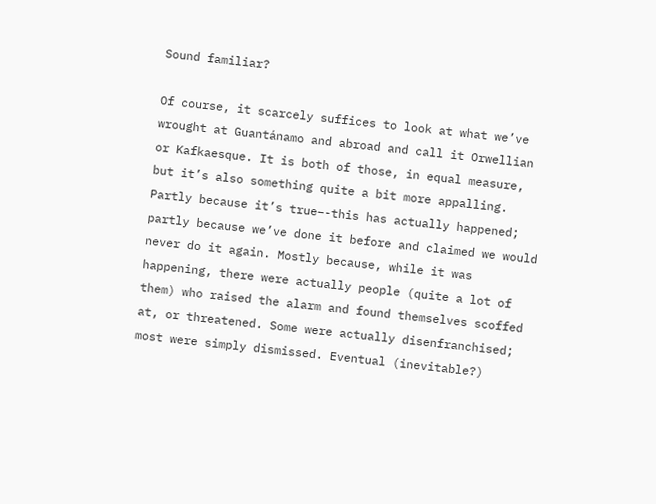Sound familiar?

Of course, it scarcely suffices to look at what we’ve wrought at Guantánamo and abroad and call it Orwellian or Kafkaesque. It is both of those, in equal measure, but it’s also something quite a bit more appalling. Partly because it’s true–-this has actually happened; partly because we’ve done it before and claimed we would never do it again. Mostly because, while it was happening, there were actually people (quite a lot of them) who raised the alarm and found themselves scoffed at, or threatened. Some were actually disenfranchised; most were simply dismissed. Eventual (inevitable?)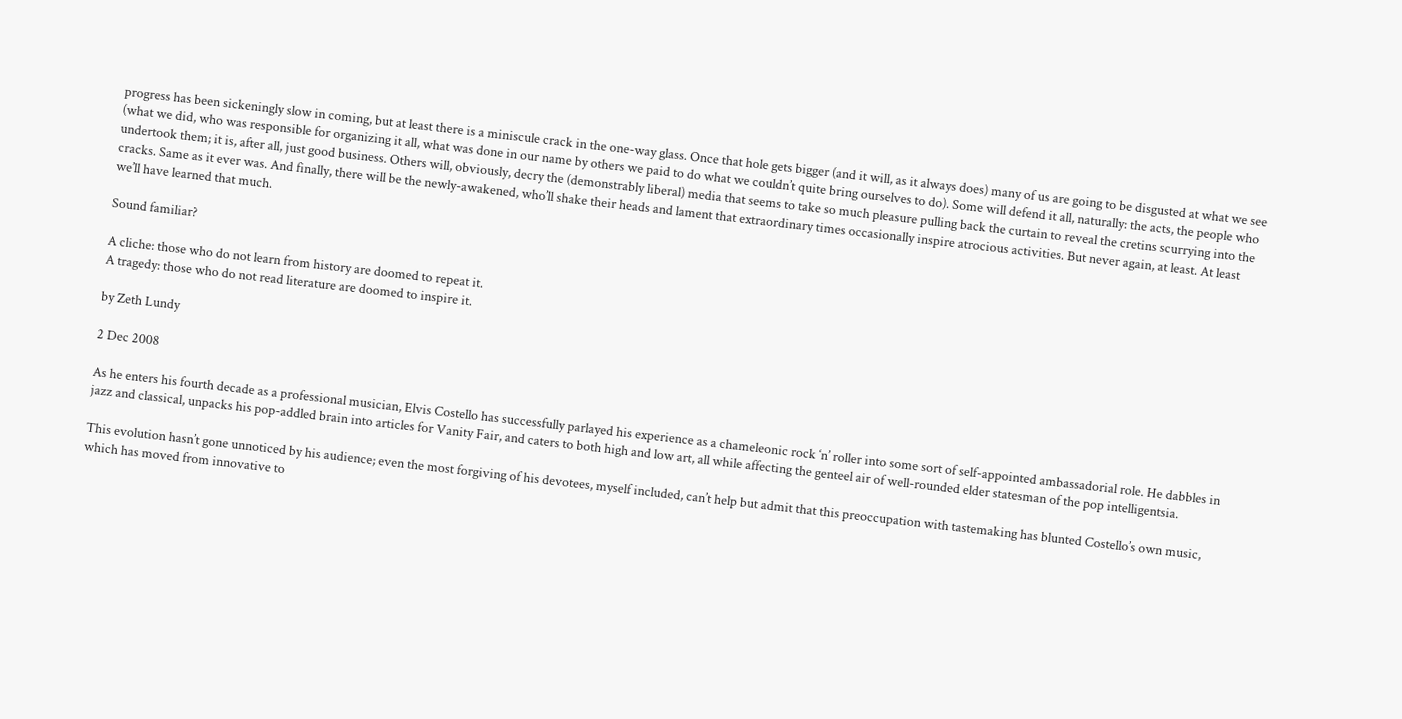progress has been sickeningly slow in coming, but at least there is a miniscule crack in the one-way glass. Once that hole gets bigger (and it will, as it always does) many of us are going to be disgusted at what we see (what we did, who was responsible for organizing it all, what was done in our name by others we paid to do what we couldn’t quite bring ourselves to do). Some will defend it all, naturally: the acts, the people who undertook them; it is, after all, just good business. Others will, obviously, decry the (demonstrably liberal) media that seems to take so much pleasure pulling back the curtain to reveal the cretins scurrying into the cracks. Same as it ever was. And finally, there will be the newly-awakened, who’ll shake their heads and lament that extraordinary times occasionally inspire atrocious activities. But never again, at least. At least we’ll have learned that much.

Sound familiar?

A cliche: those who do not learn from history are doomed to repeat it.
A tragedy: those who do not read literature are doomed to inspire it.

by Zeth Lundy

2 Dec 2008

As he enters his fourth decade as a professional musician, Elvis Costello has successfully parlayed his experience as a chameleonic rock ‘n’ roller into some sort of self-appointed ambassadorial role. He dabbles in jazz and classical, unpacks his pop-addled brain into articles for Vanity Fair, and caters to both high and low art, all while affecting the genteel air of well-rounded elder statesman of the pop intelligentsia.

This evolution hasn’t gone unnoticed by his audience; even the most forgiving of his devotees, myself included, can’t help but admit that this preoccupation with tastemaking has blunted Costello’s own music, which has moved from innovative to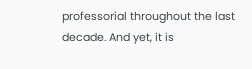professorial throughout the last decade. And yet, it is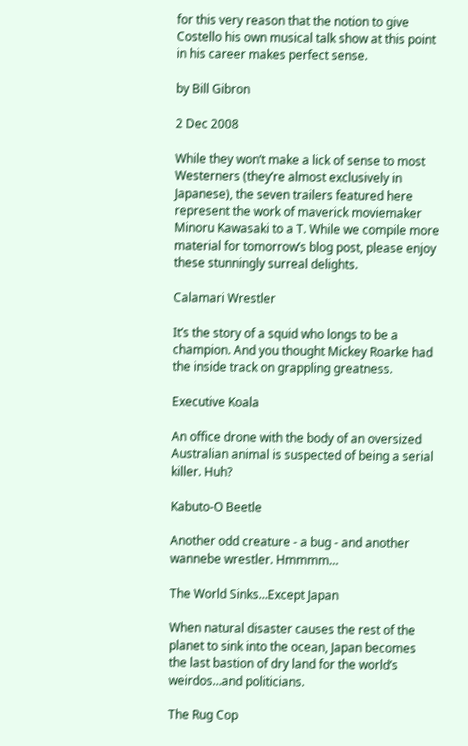for this very reason that the notion to give Costello his own musical talk show at this point in his career makes perfect sense.

by Bill Gibron

2 Dec 2008

While they won’t make a lick of sense to most Westerners (they’re almost exclusively in Japanese), the seven trailers featured here represent the work of maverick moviemaker Minoru Kawasaki to a T. While we compile more material for tomorrow’s blog post, please enjoy these stunningly surreal delights.

Calamari Wrestler

It’s the story of a squid who longs to be a champion. And you thought Mickey Roarke had the inside track on grappling greatness.

Executive Koala

An office drone with the body of an oversized Australian animal is suspected of being a serial killer. Huh?

Kabuto-O Beetle

Another odd creature - a bug - and another wannebe wrestler. Hmmmm…

The World Sinks…Except Japan

When natural disaster causes the rest of the planet to sink into the ocean, Japan becomes the last bastion of dry land for the world’s weirdos…and politicians.

The Rug Cop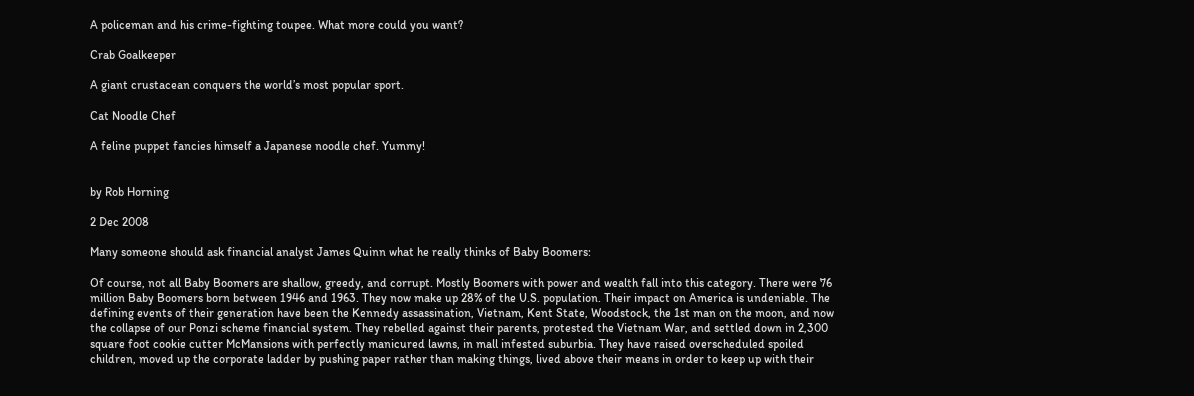A policeman and his crime-fighting toupee. What more could you want?

Crab Goalkeeper

A giant crustacean conquers the world’s most popular sport.

Cat Noodle Chef

A feline puppet fancies himself a Japanese noodle chef. Yummy!


by Rob Horning

2 Dec 2008

Many someone should ask financial analyst James Quinn what he really thinks of Baby Boomers:

Of course, not all Baby Boomers are shallow, greedy, and corrupt. Mostly Boomers with power and wealth fall into this category. There were 76 million Baby Boomers born between 1946 and 1963. They now make up 28% of the U.S. population. Their impact on America is undeniable. The defining events of their generation have been the Kennedy assassination, Vietnam, Kent State, Woodstock, the 1st man on the moon, and now the collapse of our Ponzi scheme financial system. They rebelled against their parents, protested the Vietnam War, and settled down in 2,300 square foot cookie cutter McMansions with perfectly manicured lawns, in mall infested suburbia. They have raised overscheduled spoiled children, moved up the corporate ladder by pushing paper rather than making things, lived above their means in order to keep up with their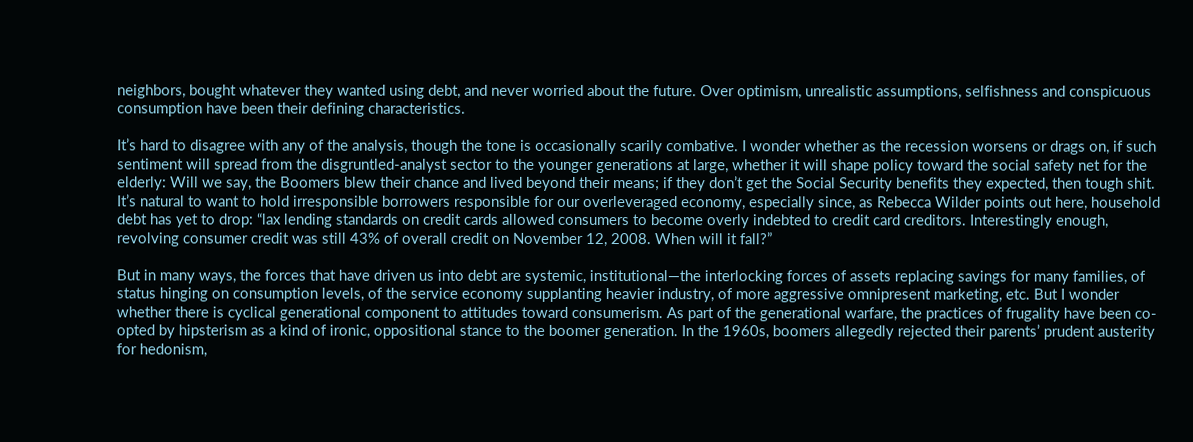neighbors, bought whatever they wanted using debt, and never worried about the future. Over optimism, unrealistic assumptions, selfishness and conspicuous consumption have been their defining characteristics.

It’s hard to disagree with any of the analysis, though the tone is occasionally scarily combative. I wonder whether as the recession worsens or drags on, if such sentiment will spread from the disgruntled-analyst sector to the younger generations at large, whether it will shape policy toward the social safety net for the elderly: Will we say, the Boomers blew their chance and lived beyond their means; if they don’t get the Social Security benefits they expected, then tough shit. It’s natural to want to hold irresponsible borrowers responsible for our overleveraged economy, especially since, as Rebecca Wilder points out here, household debt has yet to drop: “lax lending standards on credit cards allowed consumers to become overly indebted to credit card creditors. Interestingly enough, revolving consumer credit was still 43% of overall credit on November 12, 2008. When will it fall?”

But in many ways, the forces that have driven us into debt are systemic, institutional—the interlocking forces of assets replacing savings for many families, of status hinging on consumption levels, of the service economy supplanting heavier industry, of more aggressive omnipresent marketing, etc. But I wonder whether there is cyclical generational component to attitudes toward consumerism. As part of the generational warfare, the practices of frugality have been co-opted by hipsterism as a kind of ironic, oppositional stance to the boomer generation. In the 1960s, boomers allegedly rejected their parents’ prudent austerity for hedonism,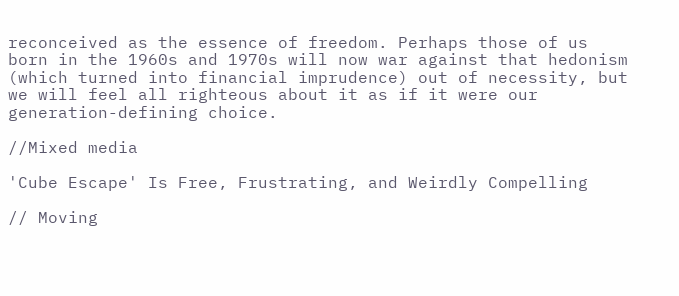reconceived as the essence of freedom. Perhaps those of us born in the 1960s and 1970s will now war against that hedonism (which turned into financial imprudence) out of necessity, but we will feel all righteous about it as if it were our generation-defining choice.

//Mixed media

'Cube Escape' Is Free, Frustrating, and Weirdly Compelling

// Moving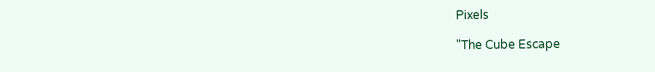Pixels

"The Cube Escape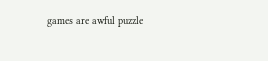games are awful puzzle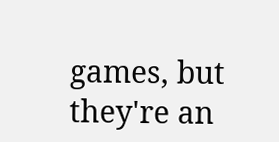games, but they're an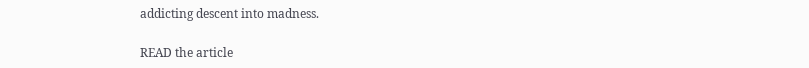addicting descent into madness.

READ the article